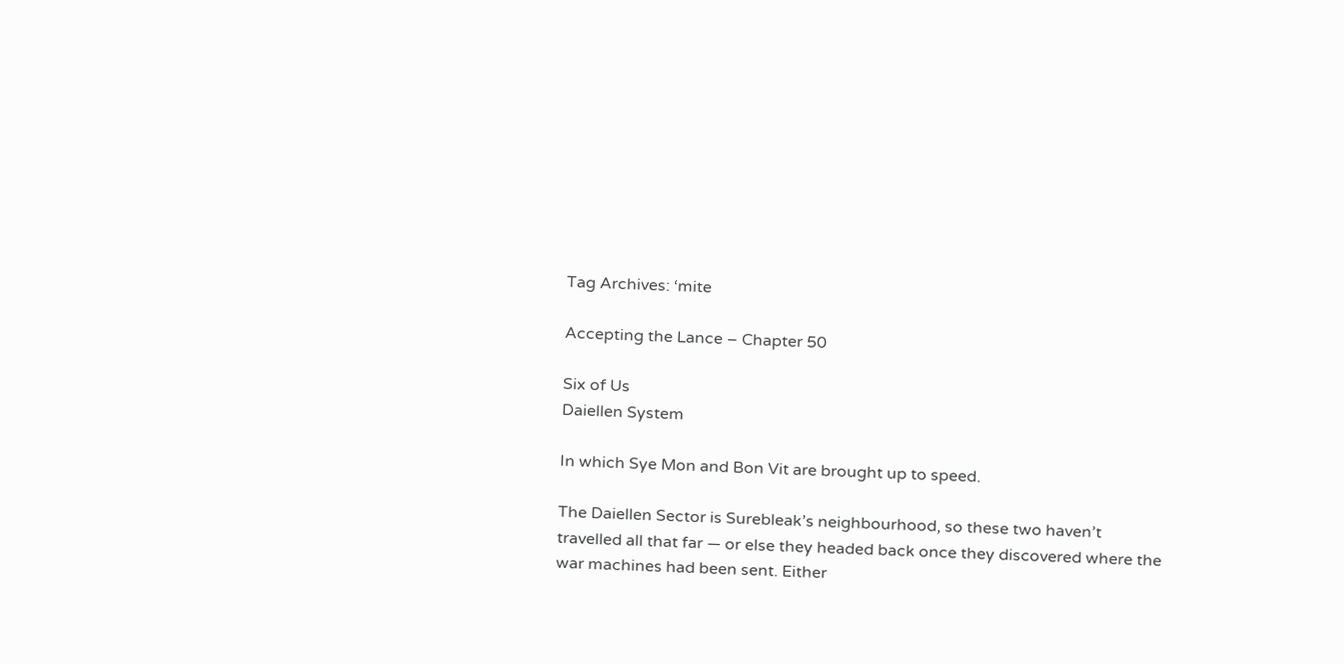Tag Archives: ‘mite

Accepting the Lance – Chapter 50

Six of Us
Daiellen System

In which Sye Mon and Bon Vit are brought up to speed.

The Daiellen Sector is Surebleak’s neighbourhood, so these two haven’t travelled all that far — or else they headed back once they discovered where the war machines had been sent. Either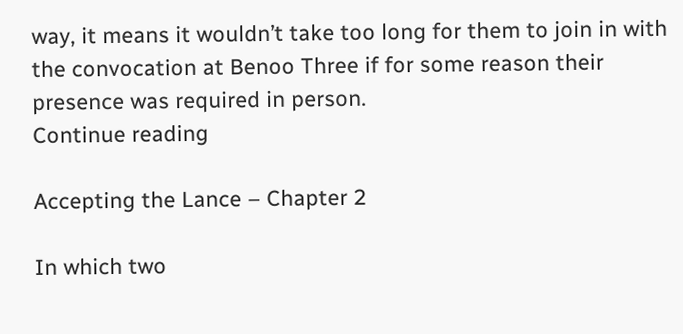way, it means it wouldn’t take too long for them to join in with the convocation at Benoo Three if for some reason their presence was required in person.
Continue reading

Accepting the Lance – Chapter 2

In which two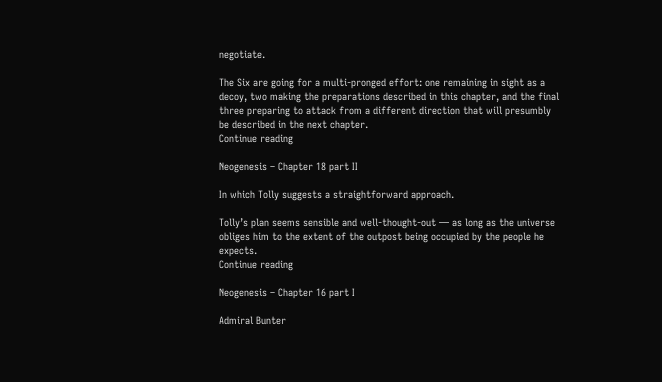negotiate.

The Six are going for a multi-pronged effort: one remaining in sight as a decoy, two making the preparations described in this chapter, and the final three preparing to attack from a different direction that will presumbly be described in the next chapter.
Continue reading

Neogenesis – Chapter 18 part II

In which Tolly suggests a straightforward approach.

Tolly’s plan seems sensible and well-thought-out — as long as the universe obliges him to the extent of the outpost being occupied by the people he expects.
Continue reading

Neogenesis – Chapter 16 part I

Admiral Bunter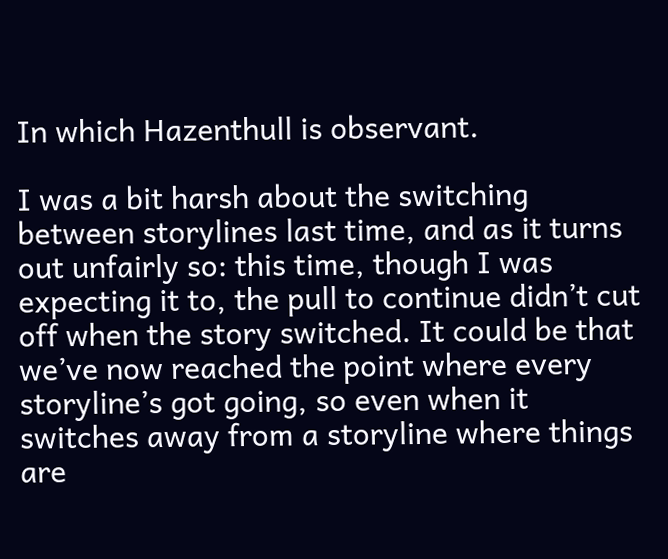In which Hazenthull is observant.

I was a bit harsh about the switching between storylines last time, and as it turns out unfairly so: this time, though I was expecting it to, the pull to continue didn’t cut off when the story switched. It could be that we’ve now reached the point where every storyline’s got going, so even when it switches away from a storyline where things are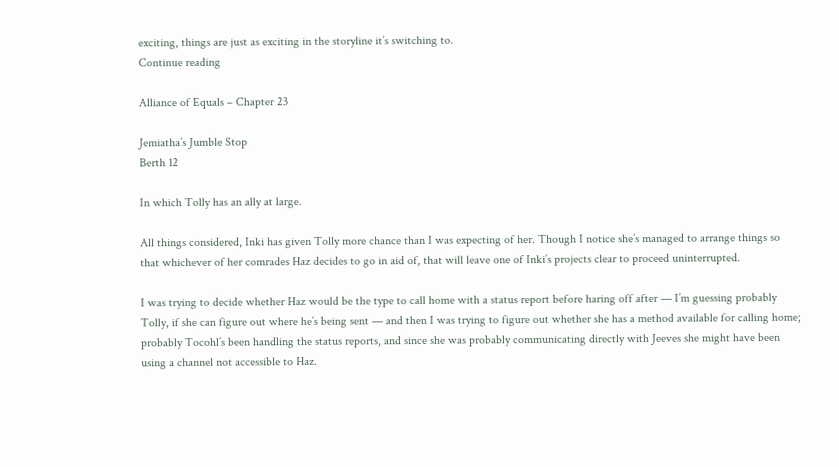exciting, things are just as exciting in the storyline it’s switching to.
Continue reading

Alliance of Equals – Chapter 23

Jemiatha’s Jumble Stop
Berth 12

In which Tolly has an ally at large.

All things considered, Inki has given Tolly more chance than I was expecting of her. Though I notice she’s managed to arrange things so that whichever of her comrades Haz decides to go in aid of, that will leave one of Inki’s projects clear to proceed uninterrupted.

I was trying to decide whether Haz would be the type to call home with a status report before haring off after — I’m guessing probably Tolly, if she can figure out where he’s being sent — and then I was trying to figure out whether she has a method available for calling home; probably Tocohl’s been handling the status reports, and since she was probably communicating directly with Jeeves she might have been using a channel not accessible to Haz.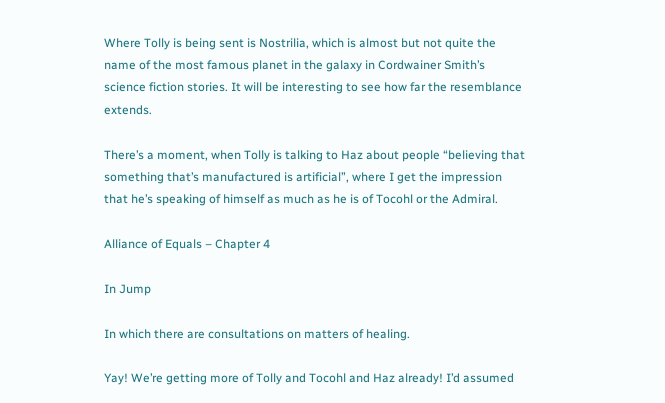Where Tolly is being sent is Nostrilia, which is almost but not quite the name of the most famous planet in the galaxy in Cordwainer Smith’s science fiction stories. It will be interesting to see how far the resemblance extends.

There’s a moment, when Tolly is talking to Haz about people “believing that something that’s manufactured is artificial”, where I get the impression that he’s speaking of himself as much as he is of Tocohl or the Admiral.

Alliance of Equals – Chapter 4

In Jump

In which there are consultations on matters of healing.

Yay! We’re getting more of Tolly and Tocohl and Haz already! I’d assumed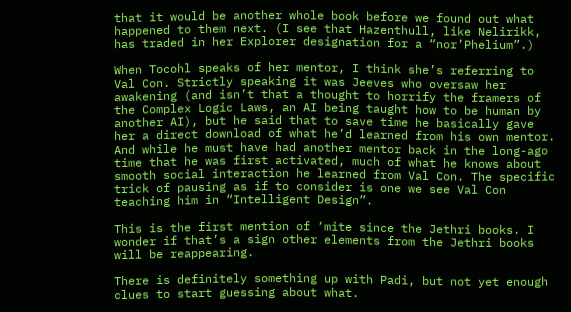that it would be another whole book before we found out what happened to them next. (I see that Hazenthull, like Nelirikk, has traded in her Explorer designation for a “nor’Phelium”.)

When Tocohl speaks of her mentor, I think she’s referring to Val Con. Strictly speaking it was Jeeves who oversaw her awakening (and isn’t that a thought to horrify the framers of the Complex Logic Laws, an AI being taught how to be human by another AI), but he said that to save time he basically gave her a direct download of what he’d learned from his own mentor. And while he must have had another mentor back in the long-ago time that he was first activated, much of what he knows about smooth social interaction he learned from Val Con. The specific trick of pausing as if to consider is one we see Val Con teaching him in “Intelligent Design”.

This is the first mention of ‘mite since the Jethri books. I wonder if that’s a sign other elements from the Jethri books will be reappearing.

There is definitely something up with Padi, but not yet enough clues to start guessing about what.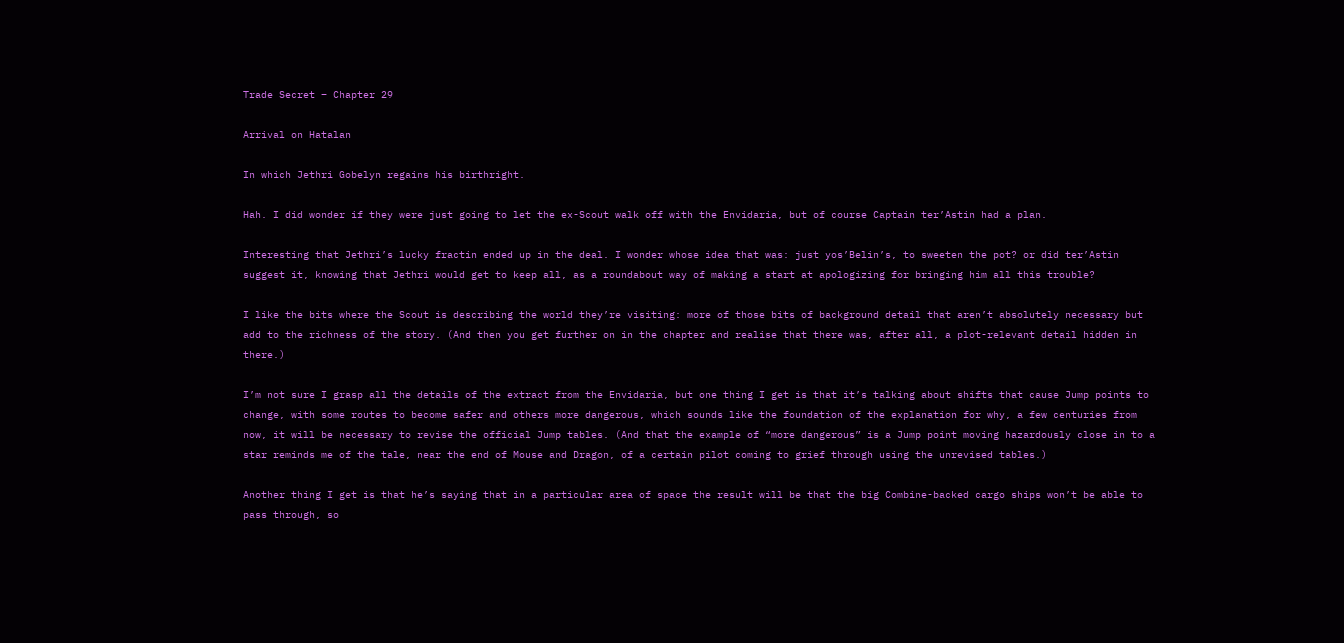Trade Secret – Chapter 29

Arrival on Hatalan

In which Jethri Gobelyn regains his birthright.

Hah. I did wonder if they were just going to let the ex-Scout walk off with the Envidaria, but of course Captain ter’Astin had a plan.

Interesting that Jethri’s lucky fractin ended up in the deal. I wonder whose idea that was: just yos’Belin’s, to sweeten the pot? or did ter’Astin suggest it, knowing that Jethri would get to keep all, as a roundabout way of making a start at apologizing for bringing him all this trouble?

I like the bits where the Scout is describing the world they’re visiting: more of those bits of background detail that aren’t absolutely necessary but add to the richness of the story. (And then you get further on in the chapter and realise that there was, after all, a plot-relevant detail hidden in there.)

I’m not sure I grasp all the details of the extract from the Envidaria, but one thing I get is that it’s talking about shifts that cause Jump points to change, with some routes to become safer and others more dangerous, which sounds like the foundation of the explanation for why, a few centuries from now, it will be necessary to revise the official Jump tables. (And that the example of “more dangerous” is a Jump point moving hazardously close in to a star reminds me of the tale, near the end of Mouse and Dragon, of a certain pilot coming to grief through using the unrevised tables.)

Another thing I get is that he’s saying that in a particular area of space the result will be that the big Combine-backed cargo ships won’t be able to pass through, so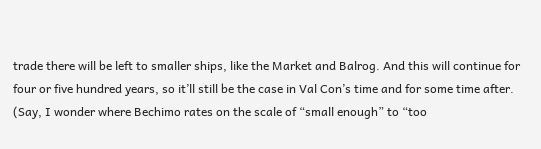trade there will be left to smaller ships, like the Market and Balrog. And this will continue for four or five hundred years, so it’ll still be the case in Val Con’s time and for some time after. (Say, I wonder where Bechimo rates on the scale of “small enough” to “too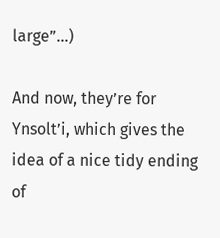large”…)

And now, they’re for Ynsolt’i, which gives the idea of a nice tidy ending of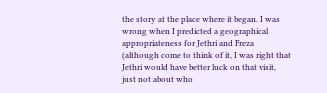the story at the place where it began. I was wrong when I predicted a geographical appropriateness for Jethri and Freza (although come to think of it, I was right that Jethri would have better luck on that visit, just not about who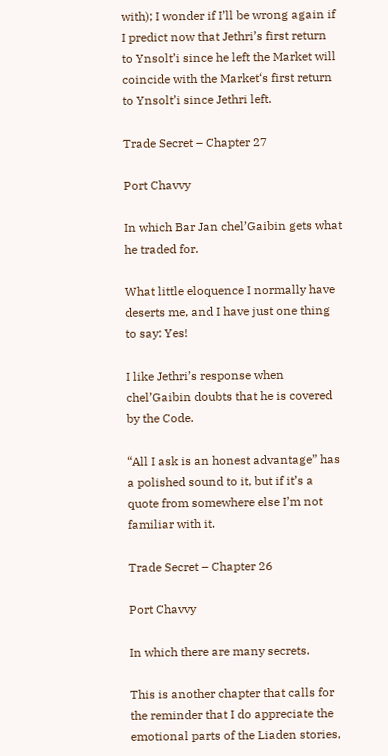with); I wonder if I’ll be wrong again if I predict now that Jethri’s first return to Ynsolt’i since he left the Market will coincide with the Market‘s first return to Ynsolt’i since Jethri left.

Trade Secret – Chapter 27

Port Chavvy

In which Bar Jan chel’Gaibin gets what he traded for.

What little eloquence I normally have deserts me, and I have just one thing to say: Yes!

I like Jethri’s response when chel’Gaibin doubts that he is covered by the Code.

“All I ask is an honest advantage” has a polished sound to it, but if it’s a quote from somewhere else I’m not familiar with it.

Trade Secret – Chapter 26

Port Chavvy

In which there are many secrets.

This is another chapter that calls for the reminder that I do appreciate the emotional parts of the Liaden stories,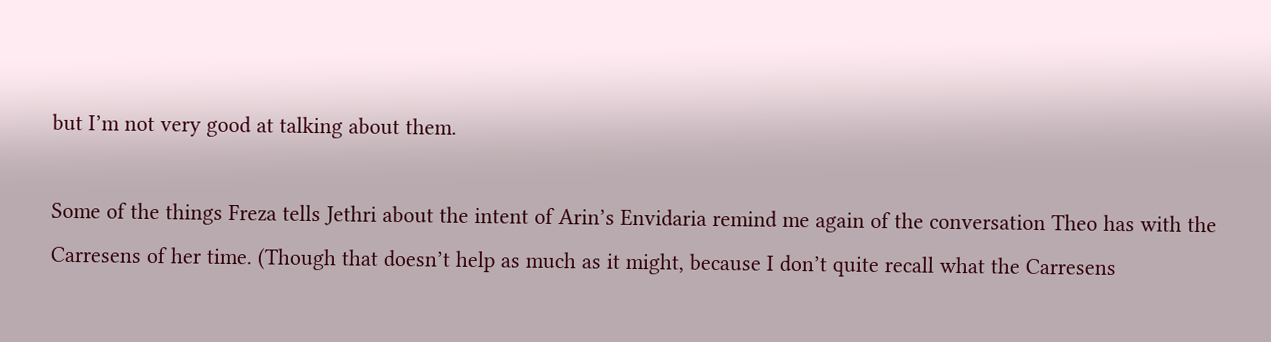but I’m not very good at talking about them.

Some of the things Freza tells Jethri about the intent of Arin’s Envidaria remind me again of the conversation Theo has with the Carresens of her time. (Though that doesn’t help as much as it might, because I don’t quite recall what the Carresens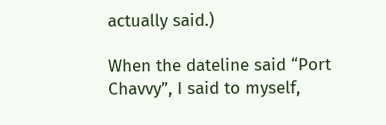actually said.)

When the dateline said “Port Chavvy”, I said to myself,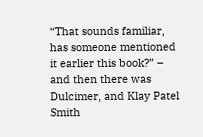“That sounds familiar, has someone mentioned it earlier this book?” – and then there was Dulcimer, and Klay Patel Smith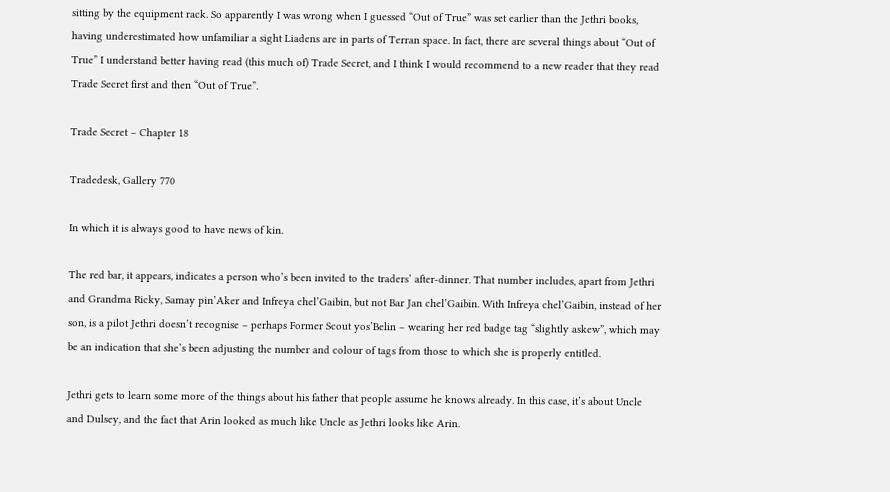sitting by the equipment rack. So apparently I was wrong when I guessed “Out of True” was set earlier than the Jethri books, having underestimated how unfamiliar a sight Liadens are in parts of Terran space. In fact, there are several things about “Out of True” I understand better having read (this much of) Trade Secret, and I think I would recommend to a new reader that they read Trade Secret first and then “Out of True”.

Trade Secret – Chapter 18

Tradedesk, Gallery 770

In which it is always good to have news of kin.

The red bar, it appears, indicates a person who’s been invited to the traders’ after-dinner. That number includes, apart from Jethri and Grandma Ricky, Samay pin’Aker and Infreya chel’Gaibin, but not Bar Jan chel’Gaibin. With Infreya chel’Gaibin, instead of her son, is a pilot Jethri doesn’t recognise – perhaps Former Scout yos’Belin – wearing her red badge tag “slightly askew”, which may be an indication that she’s been adjusting the number and colour of tags from those to which she is properly entitled.

Jethri gets to learn some more of the things about his father that people assume he knows already. In this case, it’s about Uncle and Dulsey, and the fact that Arin looked as much like Uncle as Jethri looks like Arin.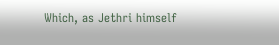Which, as Jethri himself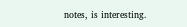notes, is interesting.